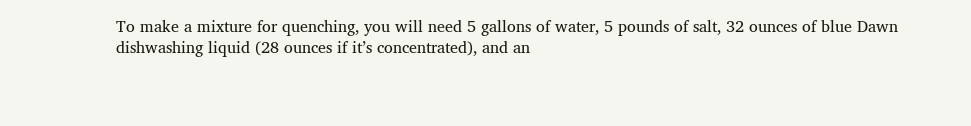To make a mixture for quenching, you will need 5 gallons of water, 5 pounds of salt, 32 ounces of blue Dawn dishwashing liquid (28 ounces if it’s concentrated), and an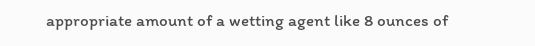appropriate amount of a wetting agent like 8 ounces of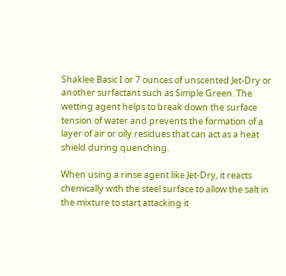Shaklee Basic I or 7 ounces of unscented Jet-Dry or another surfactant such as Simple Green. The wetting agent helps to break down the surface tension of water and prevents the formation of a layer of air or oily residues that can act as a heat shield during quenching.

When using a rinse agent like Jet-Dry, it reacts chemically with the steel surface to allow the salt in the mixture to start attacking it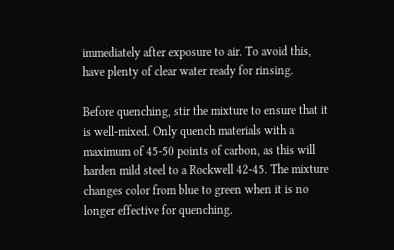immediately after exposure to air. To avoid this, have plenty of clear water ready for rinsing.

Before quenching, stir the mixture to ensure that it is well-mixed. Only quench materials with a maximum of 45-50 points of carbon, as this will harden mild steel to a Rockwell 42-45. The mixture changes color from blue to green when it is no longer effective for quenching.